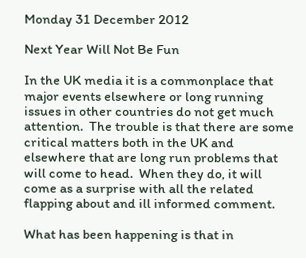Monday 31 December 2012

Next Year Will Not Be Fun

In the UK media it is a commonplace that major events elsewhere or long running issues in other countries do not get much attention.  The trouble is that there are some critical matters both in the UK and elsewhere that are long run problems that will come to head.  When they do, it will come as a surprise with all the related flapping about and ill informed comment.

What has been happening is that in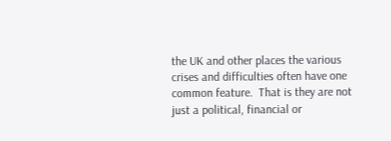the UK and other places the various crises and difficulties often have one common feature.  That is they are not just a political, financial or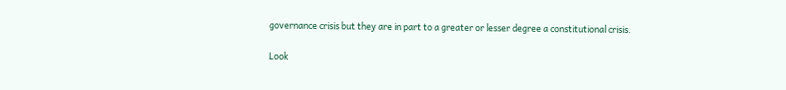governance crisis but they are in part to a greater or lesser degree a constitutional crisis.

Look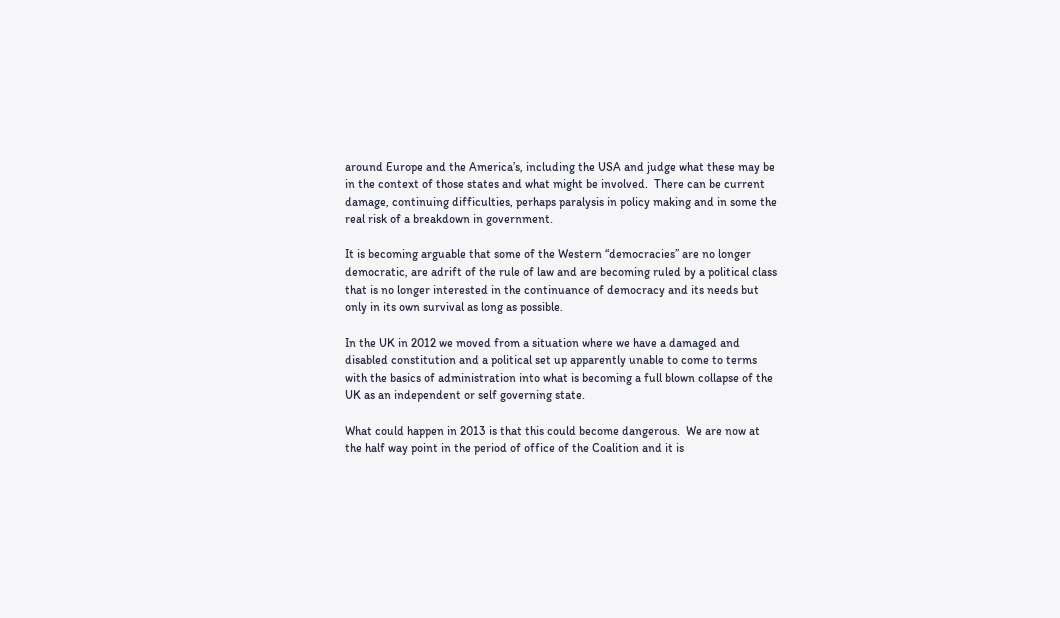around Europe and the America’s, including the USA and judge what these may be in the context of those states and what might be involved.  There can be current damage, continuing difficulties, perhaps paralysis in policy making and in some the real risk of a breakdown in government.

It is becoming arguable that some of the Western “democracies” are no longer democratic, are adrift of the rule of law and are becoming ruled by a political class that is no longer interested in the continuance of democracy and its needs but only in its own survival as long as possible.

In the UK in 2012 we moved from a situation where we have a damaged and disabled constitution and a political set up apparently unable to come to terms with the basics of administration into what is becoming a full blown collapse of the UK as an independent or self governing state.

What could happen in 2013 is that this could become dangerous.  We are now at the half way point in the period of office of the Coalition and it is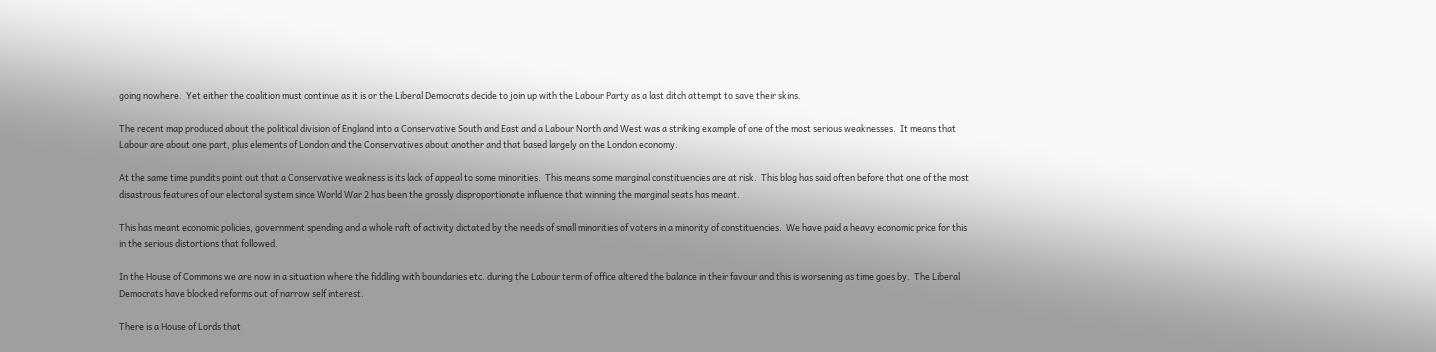going nowhere.  Yet either the coalition must continue as it is or the Liberal Democrats decide to join up with the Labour Party as a last ditch attempt to save their skins.

The recent map produced about the political division of England into a Conservative South and East and a Labour North and West was a striking example of one of the most serious weaknesses.  It means that Labour are about one part, plus elements of London and the Conservatives about another and that based largely on the London economy.

At the same time pundits point out that a Conservative weakness is its lack of appeal to some minorities.  This means some marginal constituencies are at risk.  This blog has said often before that one of the most disastrous features of our electoral system since World War 2 has been the grossly disproportionate influence that winning the marginal seats has meant.

This has meant economic policies, government spending and a whole raft of activity dictated by the needs of small minorities of voters in a minority of constituencies.  We have paid a heavy economic price for this in the serious distortions that followed.

In the House of Commons we are now in a situation where the fiddling with boundaries etc. during the Labour term of office altered the balance in their favour and this is worsening as time goes by.  The Liberal Democrats have blocked reforms out of narrow self interest.

There is a House of Lords that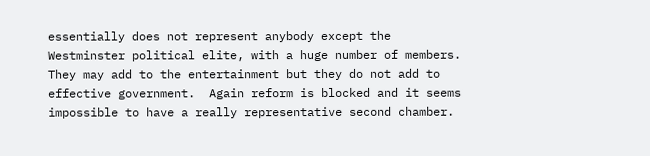essentially does not represent anybody except the Westminster political elite, with a huge number of members.  They may add to the entertainment but they do not add to effective government.  Again reform is blocked and it seems impossible to have a really representative second chamber.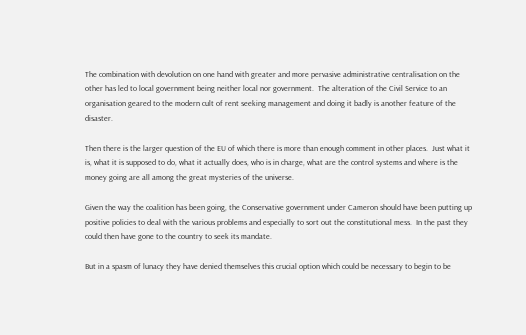The combination with devolution on one hand with greater and more pervasive administrative centralisation on the other has led to local government being neither local nor government.  The alteration of the Civil Service to an organisation geared to the modern cult of rent seeking management and doing it badly is another feature of the disaster.

Then there is the larger question of the EU of which there is more than enough comment in other places.  Just what it is, what it is supposed to do, what it actually does, who is in charge, what are the control systems and where is the money going are all among the great mysteries of the universe.

Given the way the coalition has been going, the Conservative government under Cameron should have been putting up positive policies to deal with the various problems and especially to sort out the constitutional mess.  In the past they could then have gone to the country to seek its mandate.

But in a spasm of lunacy they have denied themselves this crucial option which could be necessary to begin to be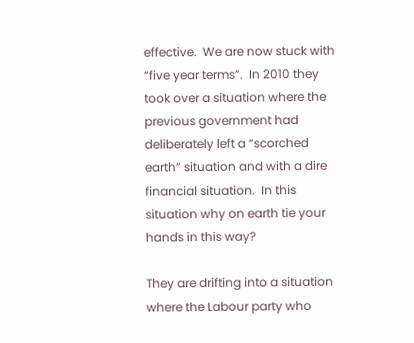effective.  We are now stuck with “five year terms”.  In 2010 they took over a situation where the previous government had deliberately left a “scorched earth” situation and with a dire financial situation.  In this situation why on earth tie your hands in this way?

They are drifting into a situation where the Labour party who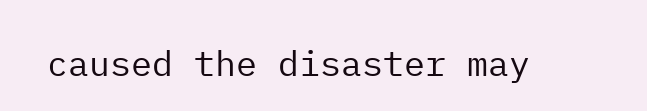caused the disaster may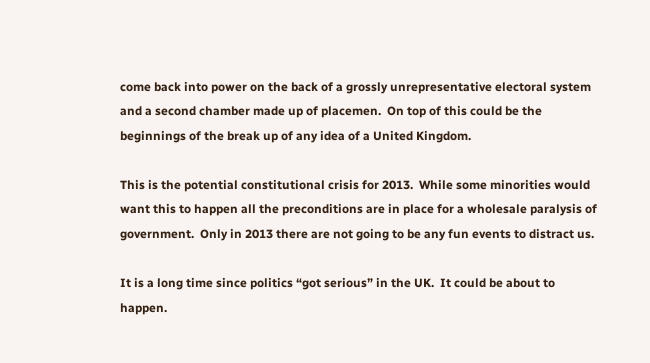come back into power on the back of a grossly unrepresentative electoral system and a second chamber made up of placemen.  On top of this could be the beginnings of the break up of any idea of a United Kingdom.

This is the potential constitutional crisis for 2013.  While some minorities would want this to happen all the preconditions are in place for a wholesale paralysis of government.  Only in 2013 there are not going to be any fun events to distract us.

It is a long time since politics “got serious” in the UK.  It could be about to happen.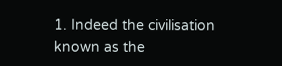1. Indeed the civilisation known as the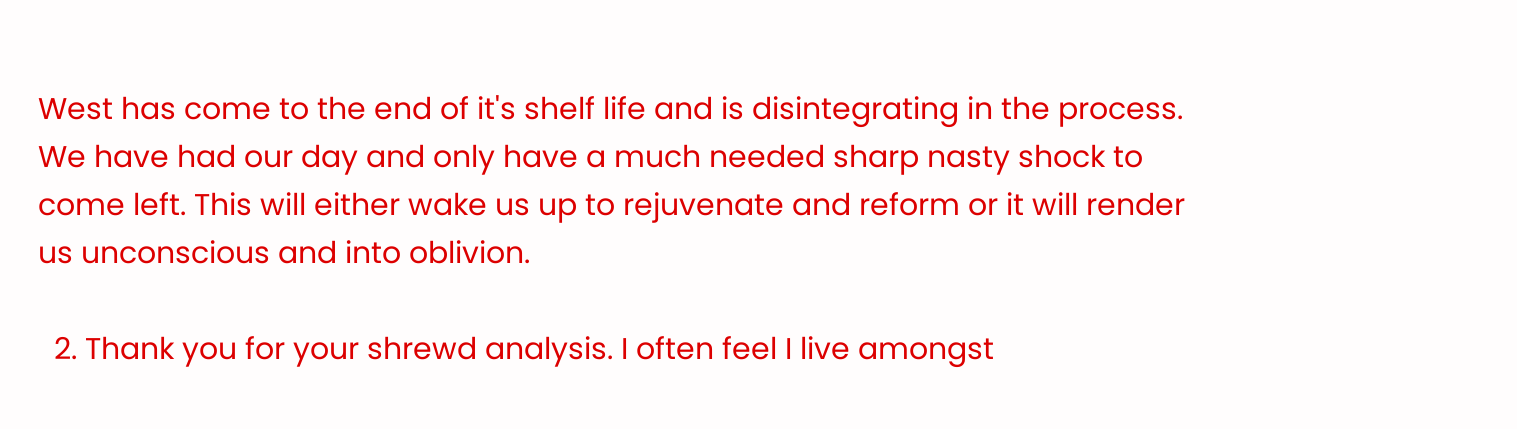West has come to the end of it's shelf life and is disintegrating in the process. We have had our day and only have a much needed sharp nasty shock to come left. This will either wake us up to rejuvenate and reform or it will render us unconscious and into oblivion.

  2. Thank you for your shrewd analysis. I often feel I live amongst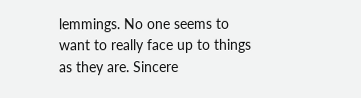lemmings. No one seems to want to really face up to things as they are. Sincere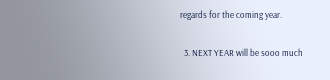regards for the coming year.

  3. NEXT YEAR will be sooo much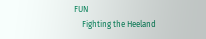FUN
    Fighting the Heeland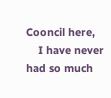Cooncil here,
    I have never had so much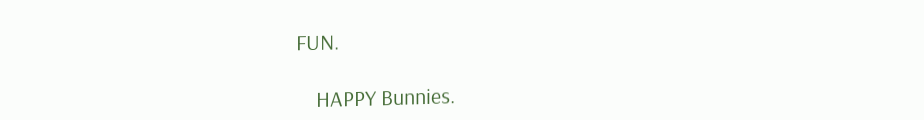FUN.

    HAPPY Bunnies.